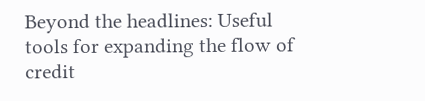Beyond the headlines: Useful tools for expanding the flow of credit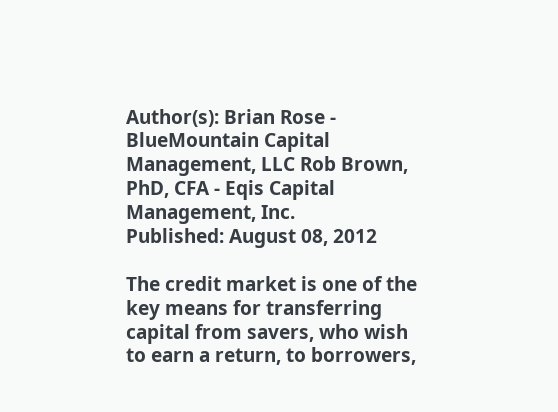Author(s): Brian Rose - BlueMountain Capital Management, LLC Rob Brown, PhD, CFA - Eqis Capital Management, Inc.
Published: August 08, 2012

The credit market is one of the key means for transferring capital from savers, who wish to earn a return, to borrowers,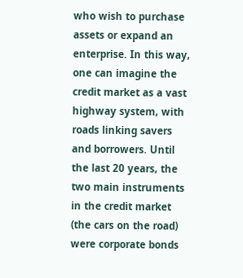who wish to purchase assets or expand an enterprise. In this way, one can imagine the credit market as a vast highway system, with roads linking savers and borrowers. Until the last 20 years, the two main instruments in the credit market (the cars on the road) were corporate bonds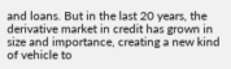and loans. But in the last 20 years, the derivative market in credit has grown in size and importance, creating a new kind of vehicle to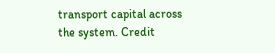transport capital across the system. Credit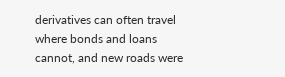derivatives can often travel where bonds and loans cannot, and new roads were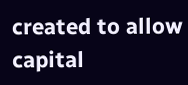created to allow capital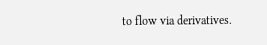to flow via derivatives.